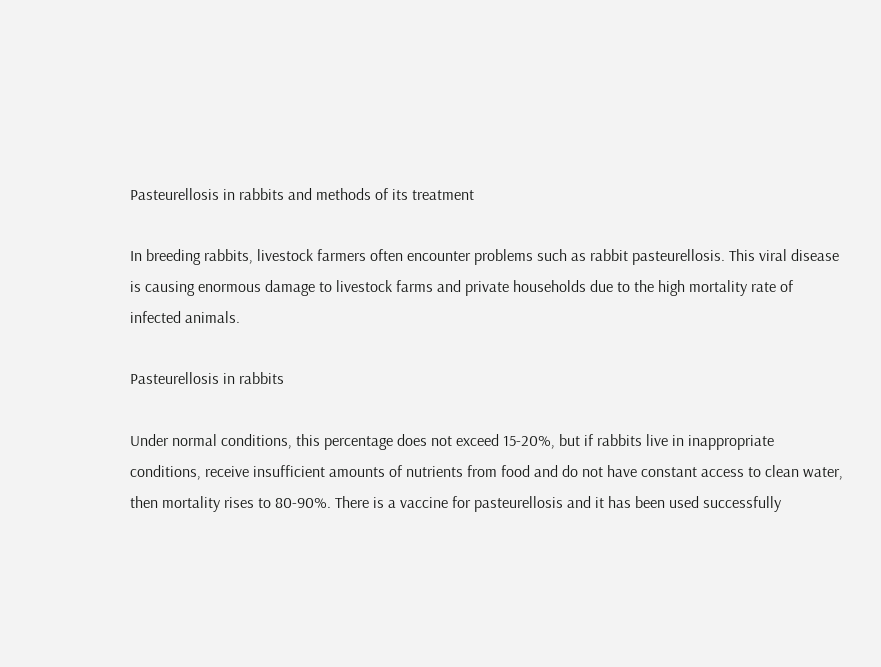Pasteurellosis in rabbits and methods of its treatment

In breeding rabbits, livestock farmers often encounter problems such as rabbit pasteurellosis. This viral disease is causing enormous damage to livestock farms and private households due to the high mortality rate of infected animals.

Pasteurellosis in rabbits

Under normal conditions, this percentage does not exceed 15-20%, but if rabbits live in inappropriate conditions, receive insufficient amounts of nutrients from food and do not have constant access to clean water, then mortality rises to 80-90%. There is a vaccine for pasteurellosis and it has been used successfully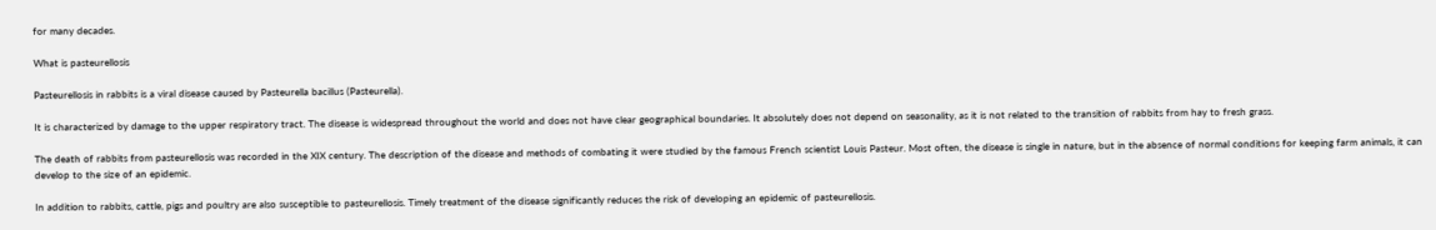for many decades.

What is pasteurellosis

Pasteurellosis in rabbits is a viral disease caused by Pasteurella bacillus (Pasteurella).

It is characterized by damage to the upper respiratory tract. The disease is widespread throughout the world and does not have clear geographical boundaries. It absolutely does not depend on seasonality, as it is not related to the transition of rabbits from hay to fresh grass.

The death of rabbits from pasteurellosis was recorded in the XIX century. The description of the disease and methods of combating it were studied by the famous French scientist Louis Pasteur. Most often, the disease is single in nature, but in the absence of normal conditions for keeping farm animals, it can develop to the size of an epidemic.

In addition to rabbits, cattle, pigs and poultry are also susceptible to pasteurellosis. Timely treatment of the disease significantly reduces the risk of developing an epidemic of pasteurellosis.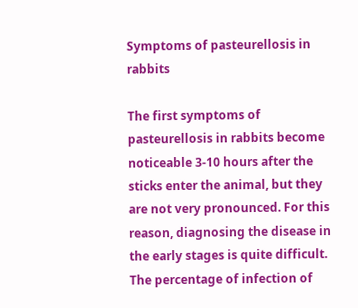Symptoms of pasteurellosis in rabbits

The first symptoms of pasteurellosis in rabbits become noticeable 3-10 hours after the sticks enter the animal, but they are not very pronounced. For this reason, diagnosing the disease in the early stages is quite difficult. The percentage of infection of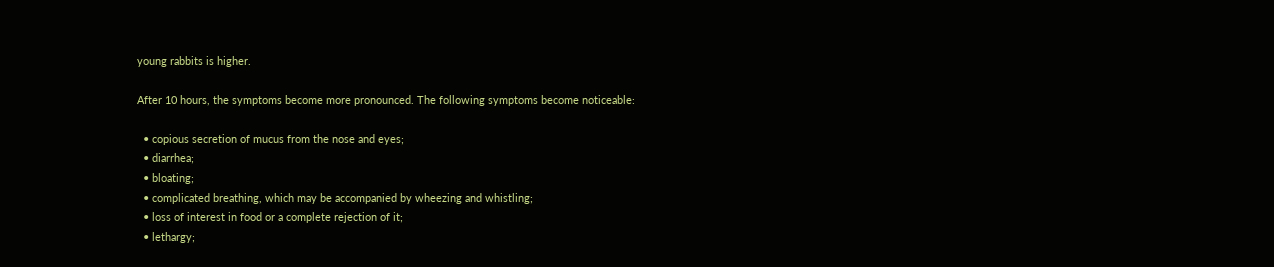young rabbits is higher.

After 10 hours, the symptoms become more pronounced. The following symptoms become noticeable:

  • copious secretion of mucus from the nose and eyes;
  • diarrhea;
  • bloating;
  • complicated breathing, which may be accompanied by wheezing and whistling;
  • loss of interest in food or a complete rejection of it;
  • lethargy;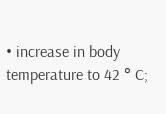• increase in body temperature to 42 ° C;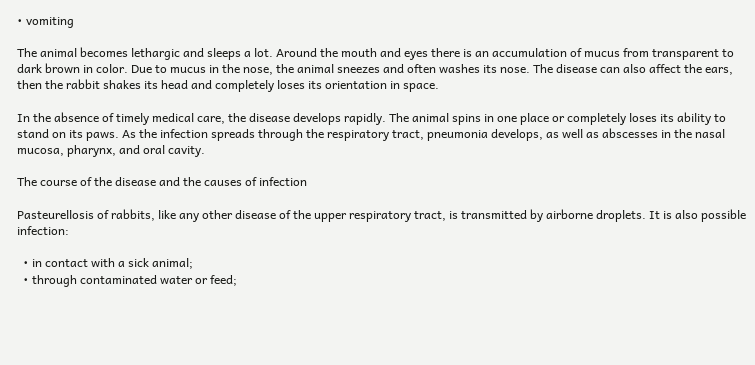• vomiting

The animal becomes lethargic and sleeps a lot. Around the mouth and eyes there is an accumulation of mucus from transparent to dark brown in color. Due to mucus in the nose, the animal sneezes and often washes its nose. The disease can also affect the ears, then the rabbit shakes its head and completely loses its orientation in space.

In the absence of timely medical care, the disease develops rapidly. The animal spins in one place or completely loses its ability to stand on its paws. As the infection spreads through the respiratory tract, pneumonia develops, as well as abscesses in the nasal mucosa, pharynx, and oral cavity.

The course of the disease and the causes of infection

Pasteurellosis of rabbits, like any other disease of the upper respiratory tract, is transmitted by airborne droplets. It is also possible infection:

  • in contact with a sick animal;
  • through contaminated water or feed;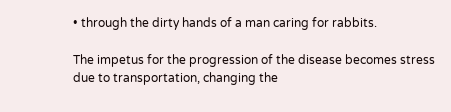• through the dirty hands of a man caring for rabbits.

The impetus for the progression of the disease becomes stress due to transportation, changing the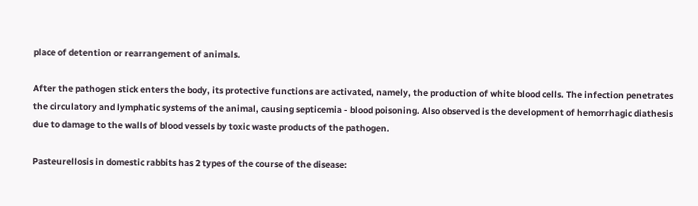place of detention or rearrangement of animals.

After the pathogen stick enters the body, its protective functions are activated, namely, the production of white blood cells. The infection penetrates the circulatory and lymphatic systems of the animal, causing septicemia - blood poisoning. Also observed is the development of hemorrhagic diathesis due to damage to the walls of blood vessels by toxic waste products of the pathogen.

Pasteurellosis in domestic rabbits has 2 types of the course of the disease: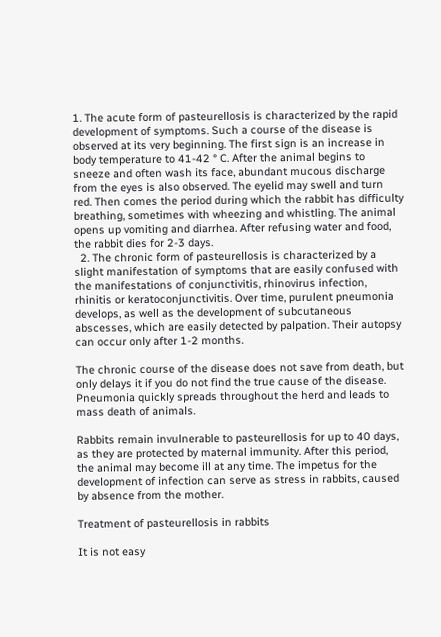1. The acute form of pasteurellosis is characterized by the rapid development of symptoms. Such a course of the disease is observed at its very beginning. The first sign is an increase in body temperature to 41-42 ° C. After the animal begins to sneeze and often wash its face, abundant mucous discharge from the eyes is also observed. The eyelid may swell and turn red. Then comes the period during which the rabbit has difficulty breathing, sometimes with wheezing and whistling. The animal opens up vomiting and diarrhea. After refusing water and food, the rabbit dies for 2-3 days.
  2. The chronic form of pasteurellosis is characterized by a slight manifestation of symptoms that are easily confused with the manifestations of conjunctivitis, rhinovirus infection, rhinitis or keratoconjunctivitis. Over time, purulent pneumonia develops, as well as the development of subcutaneous abscesses, which are easily detected by palpation. Their autopsy can occur only after 1-2 months.

The chronic course of the disease does not save from death, but only delays it if you do not find the true cause of the disease. Pneumonia quickly spreads throughout the herd and leads to mass death of animals.

Rabbits remain invulnerable to pasteurellosis for up to 40 days, as they are protected by maternal immunity. After this period, the animal may become ill at any time. The impetus for the development of infection can serve as stress in rabbits, caused by absence from the mother.

Treatment of pasteurellosis in rabbits

It is not easy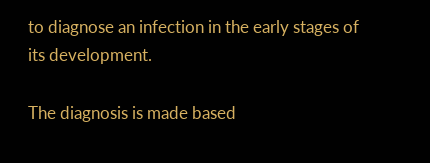to diagnose an infection in the early stages of its development.

The diagnosis is made based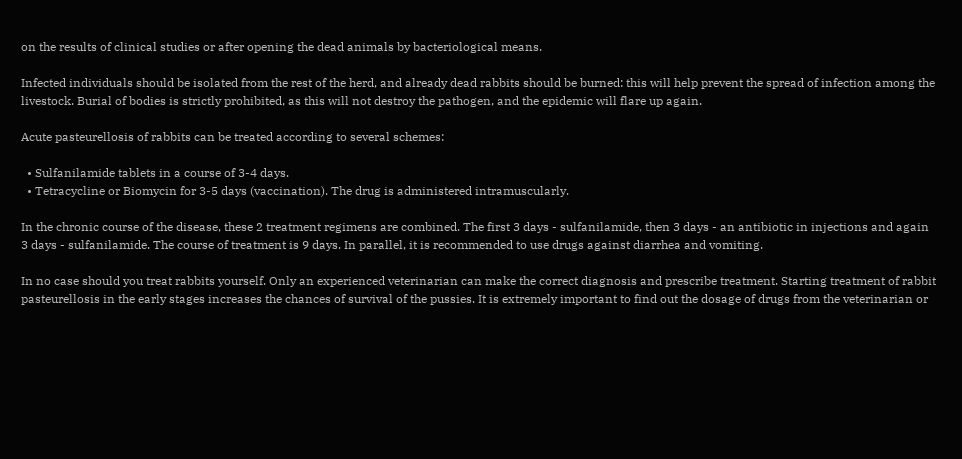on the results of clinical studies or after opening the dead animals by bacteriological means.

Infected individuals should be isolated from the rest of the herd, and already dead rabbits should be burned: this will help prevent the spread of infection among the livestock. Burial of bodies is strictly prohibited, as this will not destroy the pathogen, and the epidemic will flare up again.

Acute pasteurellosis of rabbits can be treated according to several schemes:

  • Sulfanilamide tablets in a course of 3-4 days.
  • Tetracycline or Biomycin for 3-5 days (vaccination). The drug is administered intramuscularly.

In the chronic course of the disease, these 2 treatment regimens are combined. The first 3 days - sulfanilamide, then 3 days - an antibiotic in injections and again 3 days - sulfanilamide. The course of treatment is 9 days. In parallel, it is recommended to use drugs against diarrhea and vomiting.

In no case should you treat rabbits yourself. Only an experienced veterinarian can make the correct diagnosis and prescribe treatment. Starting treatment of rabbit pasteurellosis in the early stages increases the chances of survival of the pussies. It is extremely important to find out the dosage of drugs from the veterinarian or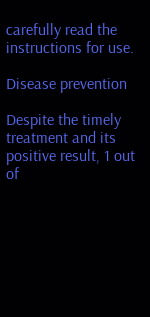carefully read the instructions for use.

Disease prevention

Despite the timely treatment and its positive result, 1 out of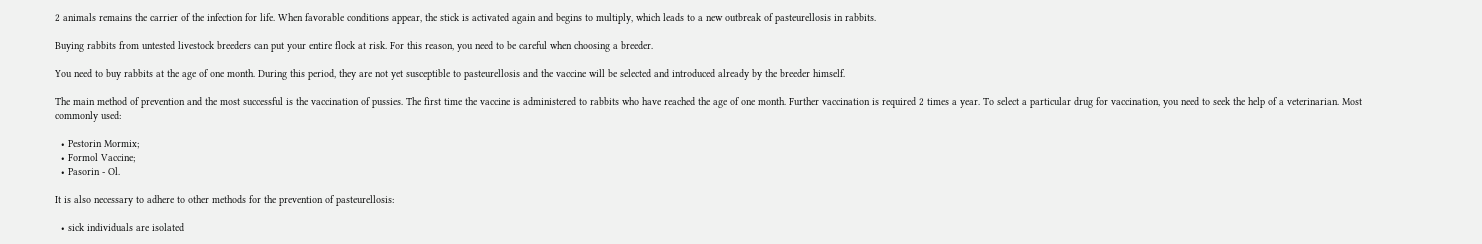2 animals remains the carrier of the infection for life. When favorable conditions appear, the stick is activated again and begins to multiply, which leads to a new outbreak of pasteurellosis in rabbits.

Buying rabbits from untested livestock breeders can put your entire flock at risk. For this reason, you need to be careful when choosing a breeder.

You need to buy rabbits at the age of one month. During this period, they are not yet susceptible to pasteurellosis and the vaccine will be selected and introduced already by the breeder himself.

The main method of prevention and the most successful is the vaccination of pussies. The first time the vaccine is administered to rabbits who have reached the age of one month. Further vaccination is required 2 times a year. To select a particular drug for vaccination, you need to seek the help of a veterinarian. Most commonly used:

  • Pestorin Mormix;
  • Formol Vaccine;
  • Pasorin - Ol.

It is also necessary to adhere to other methods for the prevention of pasteurellosis:

  • sick individuals are isolated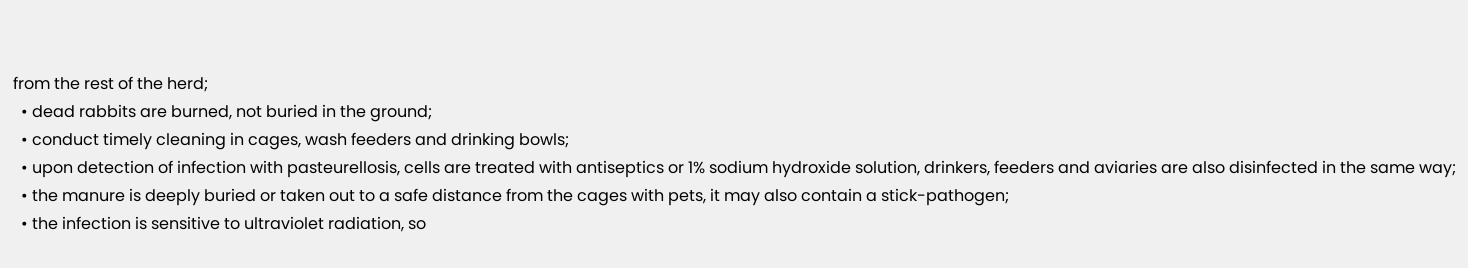from the rest of the herd;
  • dead rabbits are burned, not buried in the ground;
  • conduct timely cleaning in cages, wash feeders and drinking bowls;
  • upon detection of infection with pasteurellosis, cells are treated with antiseptics or 1% sodium hydroxide solution, drinkers, feeders and aviaries are also disinfected in the same way;
  • the manure is deeply buried or taken out to a safe distance from the cages with pets, it may also contain a stick-pathogen;
  • the infection is sensitive to ultraviolet radiation, so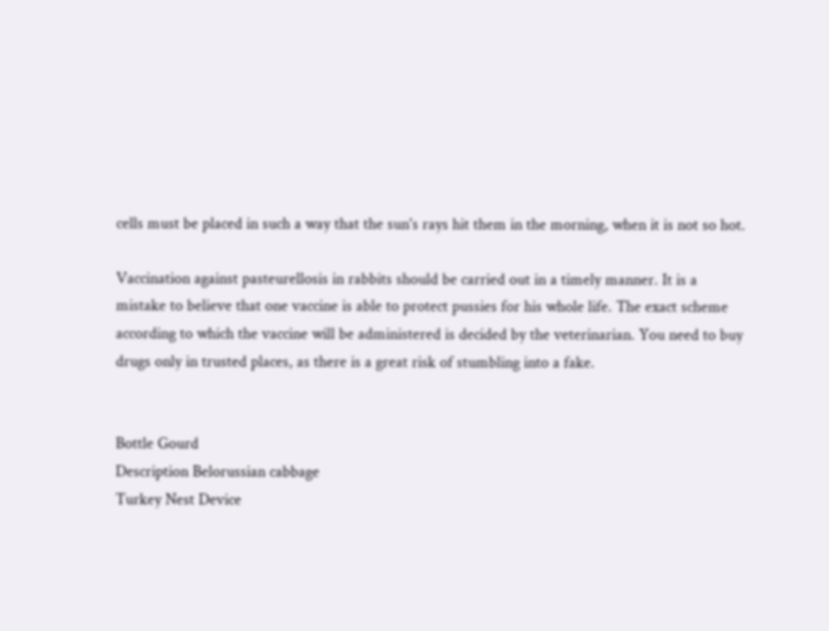cells must be placed in such a way that the sun's rays hit them in the morning, when it is not so hot.

Vaccination against pasteurellosis in rabbits should be carried out in a timely manner. It is a mistake to believe that one vaccine is able to protect pussies for his whole life. The exact scheme according to which the vaccine will be administered is decided by the veterinarian. You need to buy drugs only in trusted places, as there is a great risk of stumbling into a fake.


Bottle Gourd
Description Belorussian cabbage
Turkey Nest Device